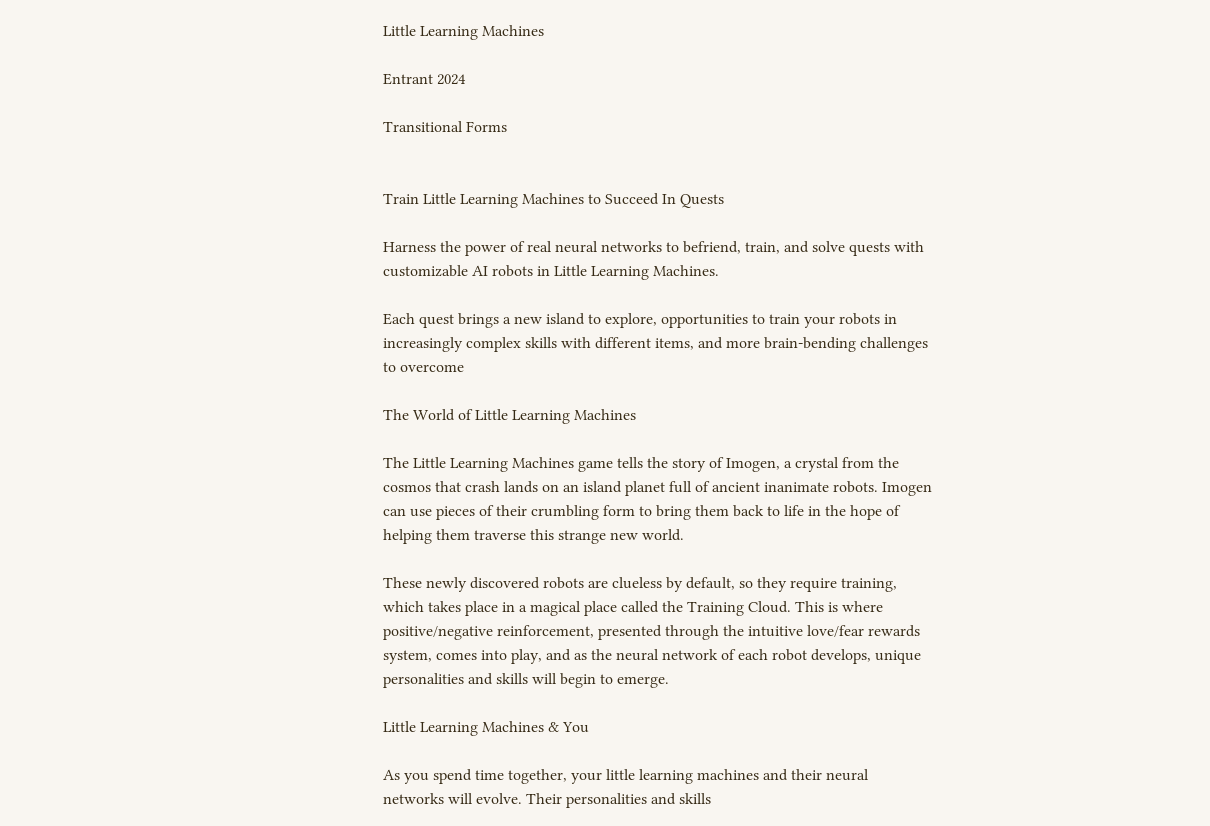Little Learning Machines

Entrant 2024

Transitional Forms


Train Little Learning Machines to Succeed In Quests

Harness the power of real neural networks to befriend, train, and solve quests with customizable AI robots in Little Learning Machines.

Each quest brings a new island to explore, opportunities to train your robots in increasingly complex skills with different items, and more brain-bending challenges to overcome

The World of Little Learning Machines

The Little Learning Machines game tells the story of Imogen, a crystal from the cosmos that crash lands on an island planet full of ancient inanimate robots. Imogen can use pieces of their crumbling form to bring them back to life in the hope of helping them traverse this strange new world.

These newly discovered robots are clueless by default, so they require training, which takes place in a magical place called the Training Cloud. This is where positive/negative reinforcement, presented through the intuitive love/fear rewards system, comes into play, and as the neural network of each robot develops, unique personalities and skills will begin to emerge.

Little Learning Machines & You

As you spend time together, your little learning machines and their neural networks will evolve. Their personalities and skills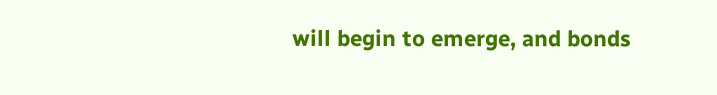will begin to emerge, and bonds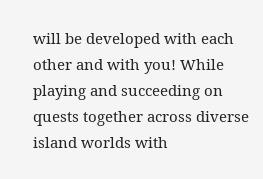will be developed with each other and with you! While playing and succeeding on quests together across diverse island worlds with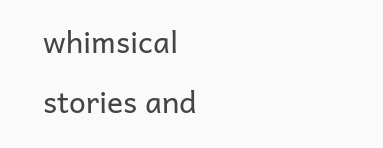whimsical stories and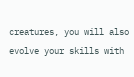creatures, you will also evolve your skills with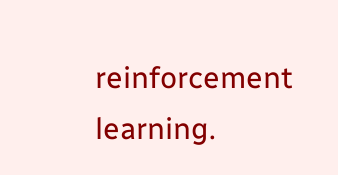reinforcement learning.